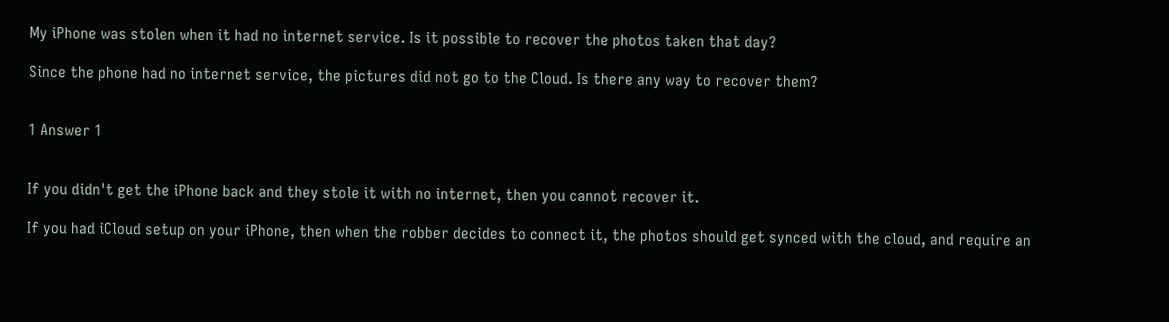My iPhone was stolen when it had no internet service. Is it possible to recover the photos taken that day?

Since the phone had no internet service, the pictures did not go to the Cloud. Is there any way to recover them?


1 Answer 1


If you didn't get the iPhone back and they stole it with no internet, then you cannot recover it.

If you had iCloud setup on your iPhone, then when the robber decides to connect it, the photos should get synced with the cloud, and require an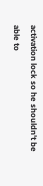activation lock so he shouldn't be able to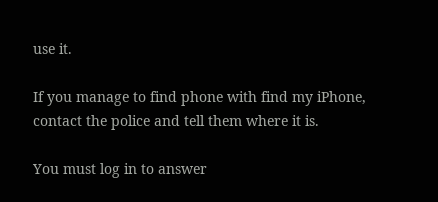use it.

If you manage to find phone with find my iPhone, contact the police and tell them where it is.

You must log in to answer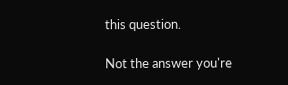this question.

Not the answer you're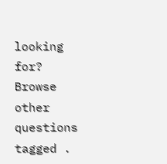looking for? Browse other questions tagged .